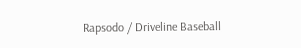Rapsodo / Driveline Baseball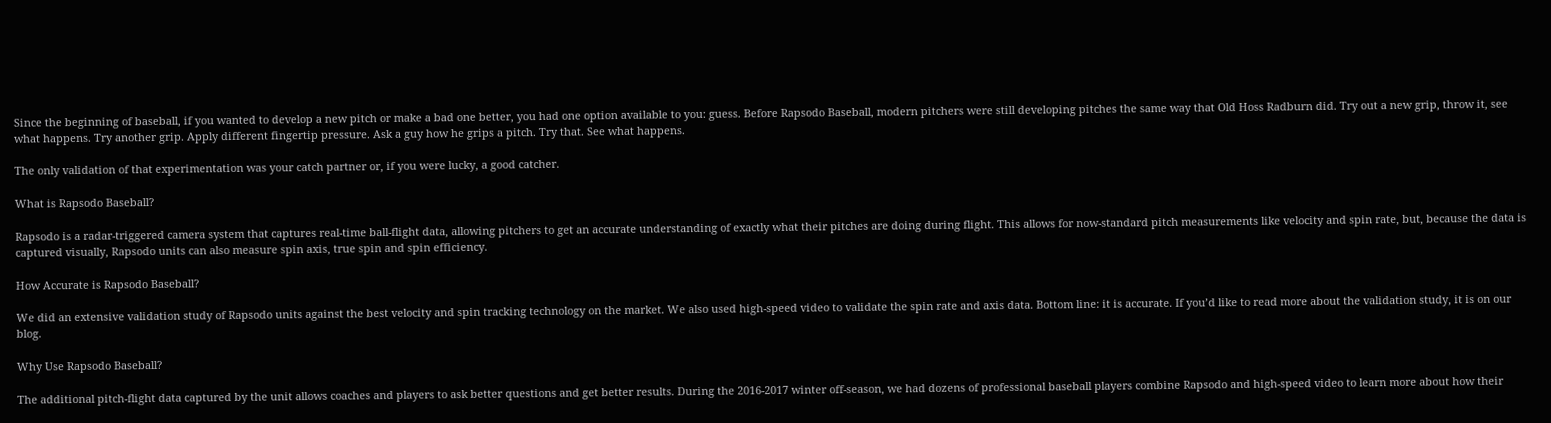Since the beginning of baseball, if you wanted to develop a new pitch or make a bad one better, you had one option available to you: guess. Before Rapsodo Baseball, modern pitchers were still developing pitches the same way that Old Hoss Radburn did. Try out a new grip, throw it, see what happens. Try another grip. Apply different fingertip pressure. Ask a guy how he grips a pitch. Try that. See what happens.

The only validation of that experimentation was your catch partner or, if you were lucky, a good catcher.

What is Rapsodo Baseball?

Rapsodo is a radar-triggered camera system that captures real-time ball-flight data, allowing pitchers to get an accurate understanding of exactly what their pitches are doing during flight. This allows for now-standard pitch measurements like velocity and spin rate, but, because the data is captured visually, Rapsodo units can also measure spin axis, true spin and spin efficiency.

How Accurate is Rapsodo Baseball?

We did an extensive validation study of Rapsodo units against the best velocity and spin tracking technology on the market. We also used high-speed video to validate the spin rate and axis data. Bottom line: it is accurate. If you’d like to read more about the validation study, it is on our blog.

Why Use Rapsodo Baseball?

The additional pitch-flight data captured by the unit allows coaches and players to ask better questions and get better results. During the 2016-2017 winter off-season, we had dozens of professional baseball players combine Rapsodo and high-speed video to learn more about how their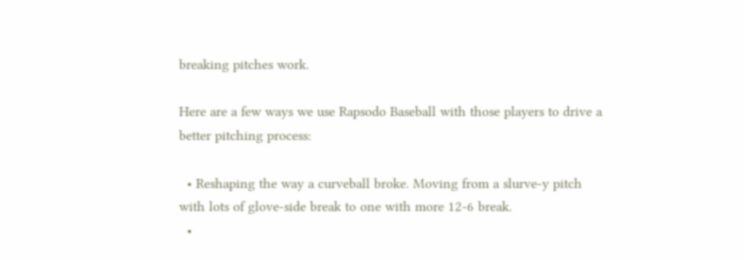breaking pitches work.

Here are a few ways we use Rapsodo Baseball with those players to drive a better pitching process:

  • Reshaping the way a curveball broke. Moving from a slurve-y pitch with lots of glove-side break to one with more 12-6 break.
  •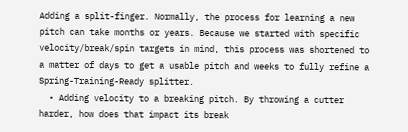Adding a split-finger. Normally, the process for learning a new pitch can take months or years. Because we started with specific velocity/break/spin targets in mind, this process was shortened to a matter of days to get a usable pitch and weeks to fully refine a Spring-Training-Ready splitter.
  • Adding velocity to a breaking pitch. By throwing a cutter harder, how does that impact its break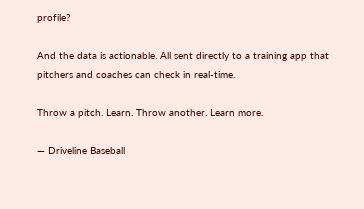profile?

And the data is actionable. All sent directly to a training app that pitchers and coaches can check in real-time.

Throw a pitch. Learn. Throw another. Learn more.

— Driveline Baseball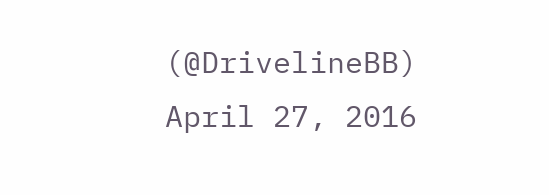(@DrivelineBB) April 27, 2016